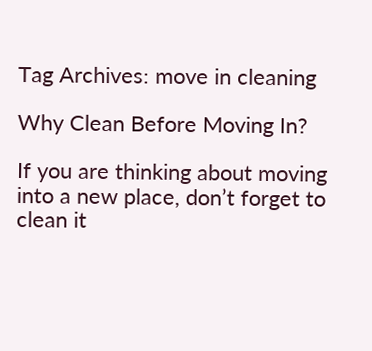Tag Archives: move in cleaning

Why Clean Before Moving In?

If you are thinking about moving into a new place, don’t forget to clean it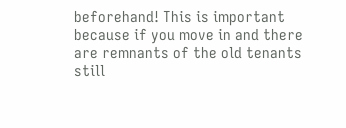beforehand! This is important because if you move in and there are remnants of the old tenants still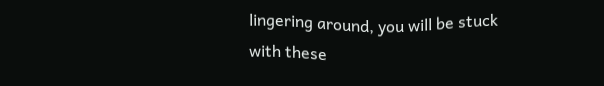lingering around, you will be stuck with these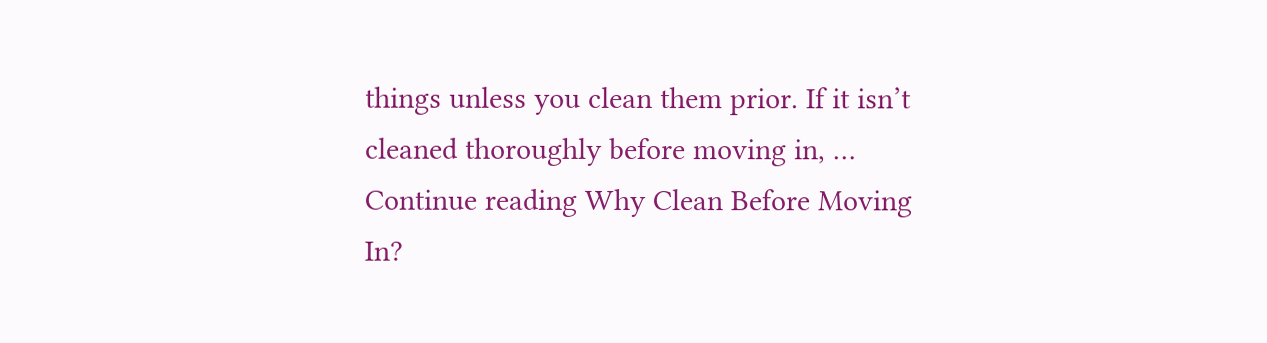things unless you clean them prior. If it isn’t cleaned thoroughly before moving in, … Continue reading Why Clean Before Moving In?